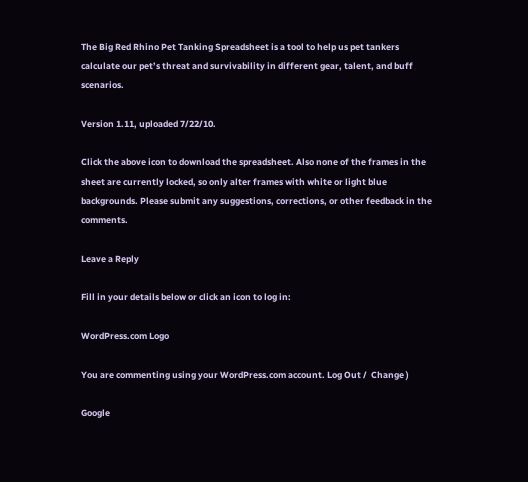The Big Red Rhino Pet Tanking Spreadsheet is a tool to help us pet tankers calculate our pet’s threat and survivability in different gear, talent, and buff scenarios.

Version 1.11, uploaded 7/22/10.

Click the above icon to download the spreadsheet. Also none of the frames in the sheet are currently locked, so only alter frames with white or light blue backgrounds. Please submit any suggestions, corrections, or other feedback in the comments.

Leave a Reply

Fill in your details below or click an icon to log in:

WordPress.com Logo

You are commenting using your WordPress.com account. Log Out /  Change )

Google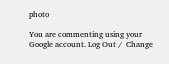photo

You are commenting using your Google account. Log Out /  Change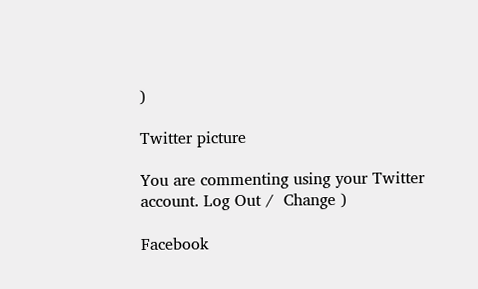)

Twitter picture

You are commenting using your Twitter account. Log Out /  Change )

Facebook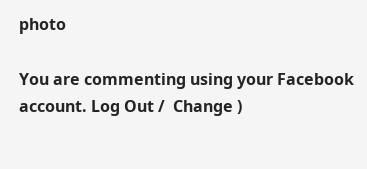photo

You are commenting using your Facebook account. Log Out /  Change )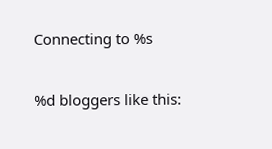Connecting to %s

%d bloggers like this: